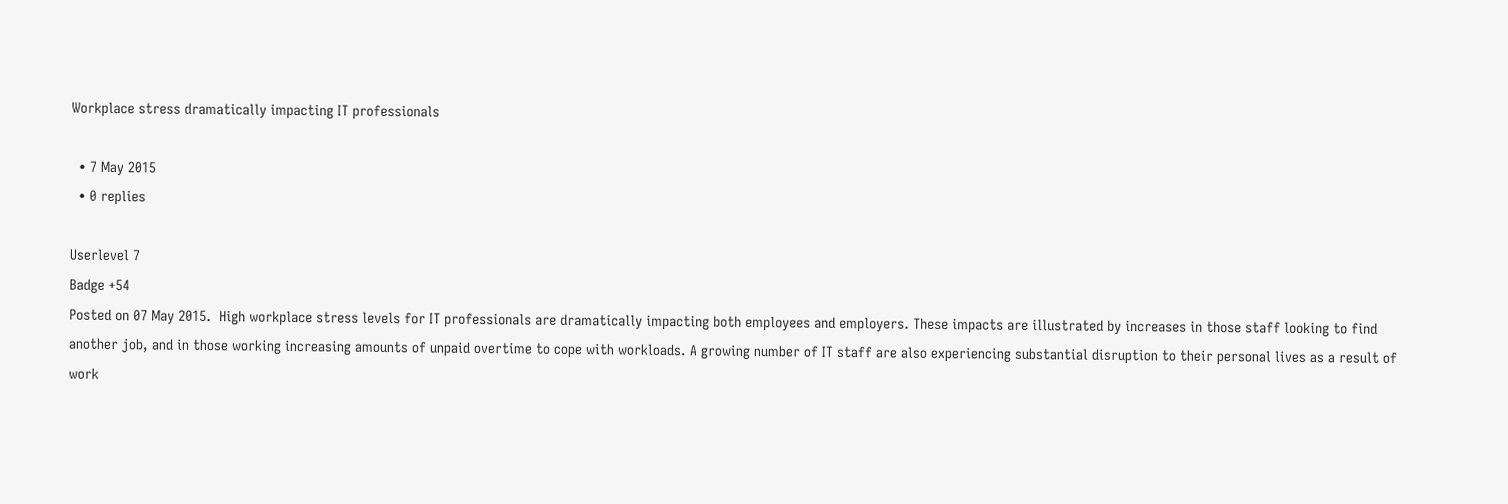Workplace stress dramatically impacting IT professionals

  • 7 May 2015
  • 0 replies

Userlevel 7
Badge +54
Posted on 07 May 2015.  High workplace stress levels for IT professionals are dramatically impacting both employees and employers. These impacts are illustrated by increases in those staff looking to find another job, and in those working increasing amounts of unpaid overtime to cope with workloads. A growing number of IT staff are also experiencing substantial disruption to their personal lives as a result of work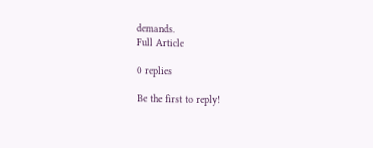demands.
Full Article

0 replies

Be the first to reply!